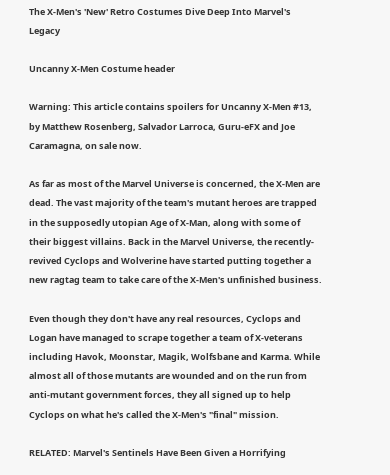The X-Men's 'New' Retro Costumes Dive Deep Into Marvel's Legacy

Uncanny X-Men Costume header

Warning: This article contains spoilers for Uncanny X-Men #13, by Matthew Rosenberg, Salvador Larroca, Guru-eFX and Joe Caramagna, on sale now.

As far as most of the Marvel Universe is concerned, the X-Men are dead. The vast majority of the team's mutant heroes are trapped in the supposedly utopian Age of X-Man, along with some of their biggest villains. Back in the Marvel Universe, the recently-revived Cyclops and Wolverine have started putting together a new ragtag team to take care of the X-Men's unfinished business.

Even though they don't have any real resources, Cyclops and Logan have managed to scrape together a team of X-veterans including Havok, Moonstar, Magik, Wolfsbane and Karma. While almost all of those mutants are wounded and on the run from anti-mutant government forces, they all signed up to help Cyclops on what he's called the X-Men's "final" mission.

RELATED: Marvel's Sentinels Have Been Given a Horrifying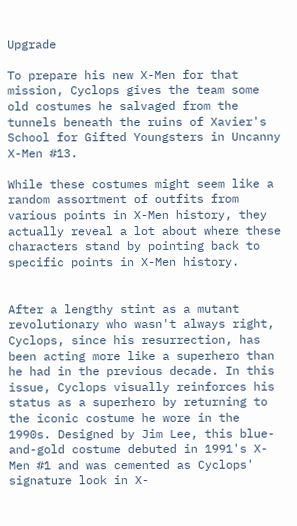Upgrade

To prepare his new X-Men for that mission, Cyclops gives the team some old costumes he salvaged from the tunnels beneath the ruins of Xavier's School for Gifted Youngsters in Uncanny X-Men #13.

While these costumes might seem like a random assortment of outfits from various points in X-Men history, they actually reveal a lot about where these characters stand by pointing back to specific points in X-Men history.


After a lengthy stint as a mutant revolutionary who wasn't always right, Cyclops, since his resurrection, has been acting more like a superhero than he had in the previous decade. In this issue, Cyclops visually reinforces his status as a superhero by returning to the iconic costume he wore in the 1990s. Designed by Jim Lee, this blue-and-gold costume debuted in 1991's X-Men #1 and was cemented as Cyclops' signature look in X-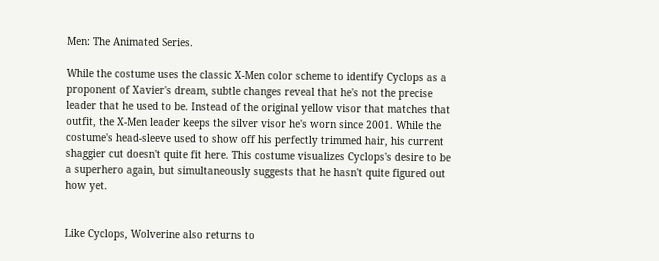Men: The Animated Series.

While the costume uses the classic X-Men color scheme to identify Cyclops as a proponent of Xavier's dream, subtle changes reveal that he's not the precise leader that he used to be. Instead of the original yellow visor that matches that outfit, the X-Men leader keeps the silver visor he's worn since 2001. While the costume's head-sleeve used to show off his perfectly trimmed hair, his current shaggier cut doesn't quite fit here. This costume visualizes Cyclops's desire to be a superhero again, but simultaneously suggests that he hasn't quite figured out how yet.


Like Cyclops, Wolverine also returns to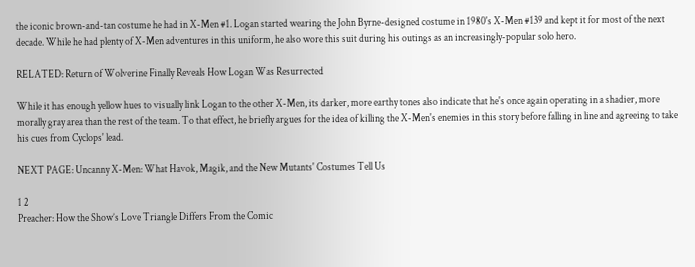the iconic brown-and-tan costume he had in X-Men #1. Logan started wearing the John Byrne-designed costume in 1980's X-Men #139 and kept it for most of the next decade. While he had plenty of X-Men adventures in this uniform, he also wore this suit during his outings as an increasingly-popular solo hero.

RELATED: Return of Wolverine Finally Reveals How Logan Was Resurrected

While it has enough yellow hues to visually link Logan to the other X-Men, its darker, more earthy tones also indicate that he's once again operating in a shadier, more morally gray area than the rest of the team. To that effect, he briefly argues for the idea of killing the X-Men's enemies in this story before falling in line and agreeing to take his cues from Cyclops' lead.

NEXT PAGE: Uncanny X-Men: What Havok, Magik, and the New Mutants' Costumes Tell Us

1 2
Preacher: How the Show’s Love Triangle Differs From the Comic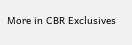More in CBR Exclusives